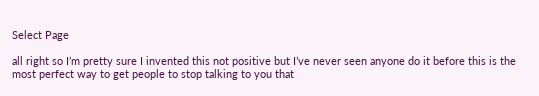Select Page

all right so I’m pretty sure I invented this not positive but I’ve never seen anyone do it before this is the most perfect way to get people to stop talking to you that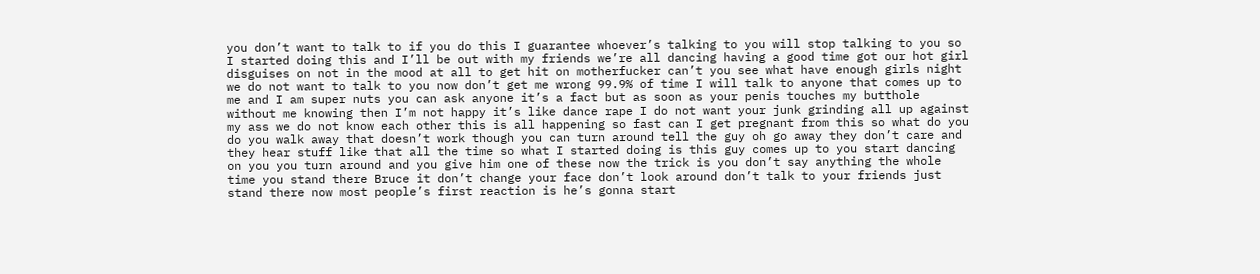you don’t want to talk to if you do this I guarantee whoever’s talking to you will stop talking to you so I started doing this and I’ll be out with my friends we’re all dancing having a good time got our hot girl disguises on not in the mood at all to get hit on motherfucker can’t you see what have enough girls night we do not want to talk to you now don’t get me wrong 99.9% of time I will talk to anyone that comes up to me and I am super nuts you can ask anyone it’s a fact but as soon as your penis touches my butthole without me knowing then I’m not happy it’s like dance rape I do not want your junk grinding all up against my ass we do not know each other this is all happening so fast can I get pregnant from this so what do you do you walk away that doesn’t work though you can turn around tell the guy oh go away they don’t care and they hear stuff like that all the time so what I started doing is this guy comes up to you start dancing on you you turn around and you give him one of these now the trick is you don’t say anything the whole time you stand there Bruce it don’t change your face don’t look around don’t talk to your friends just stand there now most people’s first reaction is he’s gonna start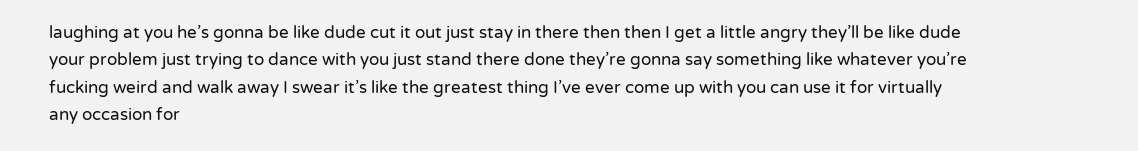laughing at you he’s gonna be like dude cut it out just stay in there then then I get a little angry they’ll be like dude your problem just trying to dance with you just stand there done they’re gonna say something like whatever you’re fucking weird and walk away I swear it’s like the greatest thing I’ve ever come up with you can use it for virtually any occasion for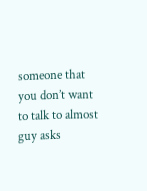someone that you don’t want to talk to almost guy asks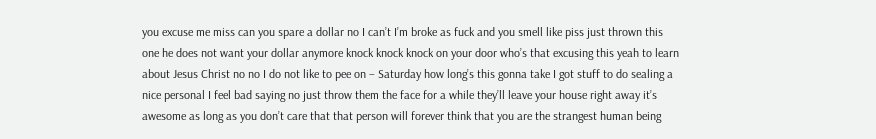you excuse me miss can you spare a dollar no I can’t I’m broke as fuck and you smell like piss just thrown this one he does not want your dollar anymore knock knock knock on your door who’s that excusing this yeah to learn about Jesus Christ no no I do not like to pee on – Saturday how long’s this gonna take I got stuff to do sealing a nice personal I feel bad saying no just throw them the face for a while they’ll leave your house right away it’s awesome as long as you don’t care that that person will forever think that you are the strangest human being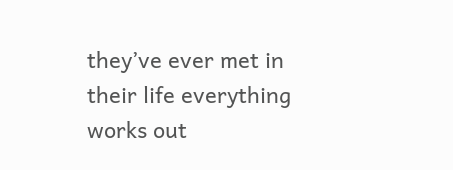they’ve ever met in their life everything works out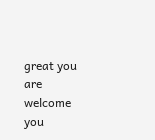great you are welcome you